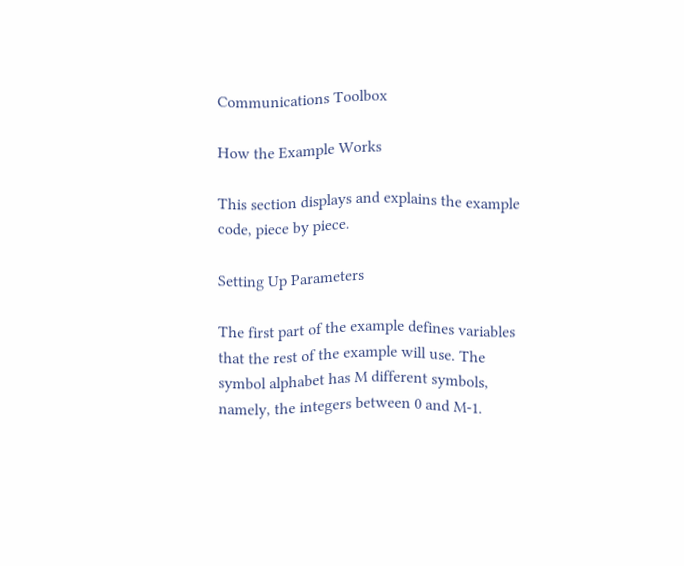Communications Toolbox

How the Example Works

This section displays and explains the example code, piece by piece.

Setting Up Parameters

The first part of the example defines variables that the rest of the example will use. The symbol alphabet has M different symbols, namely, the integers between 0 and M-1.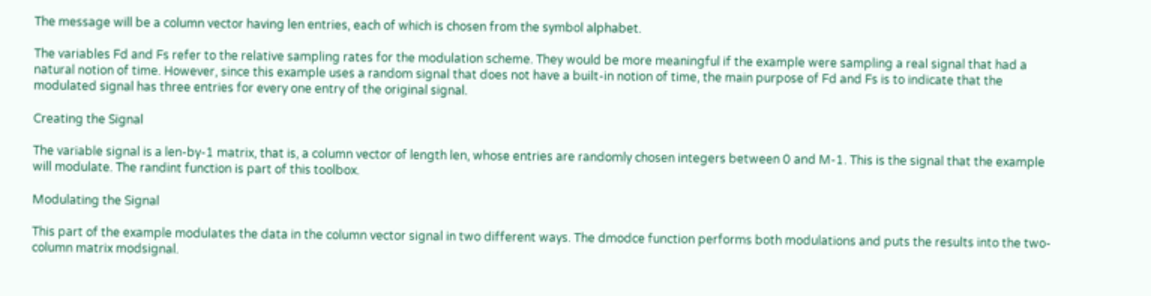The message will be a column vector having len entries, each of which is chosen from the symbol alphabet.

The variables Fd and Fs refer to the relative sampling rates for the modulation scheme. They would be more meaningful if the example were sampling a real signal that had a natural notion of time. However, since this example uses a random signal that does not have a built-in notion of time, the main purpose of Fd and Fs is to indicate that the modulated signal has three entries for every one entry of the original signal.

Creating the Signal

The variable signal is a len-by-1 matrix, that is, a column vector of length len, whose entries are randomly chosen integers between 0 and M-1. This is the signal that the example will modulate. The randint function is part of this toolbox.

Modulating the Signal

This part of the example modulates the data in the column vector signal in two different ways. The dmodce function performs both modulations and puts the results into the two-column matrix modsignal.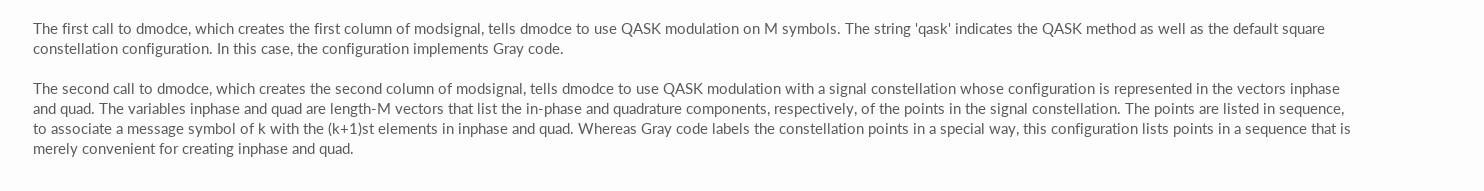The first call to dmodce, which creates the first column of modsignal, tells dmodce to use QASK modulation on M symbols. The string 'qask' indicates the QASK method as well as the default square constellation configuration. In this case, the configuration implements Gray code.

The second call to dmodce, which creates the second column of modsignal, tells dmodce to use QASK modulation with a signal constellation whose configuration is represented in the vectors inphase and quad. The variables inphase and quad are length-M vectors that list the in-phase and quadrature components, respectively, of the points in the signal constellation. The points are listed in sequence, to associate a message symbol of k with the (k+1)st elements in inphase and quad. Whereas Gray code labels the constellation points in a special way, this configuration lists points in a sequence that is merely convenient for creating inphase and quad.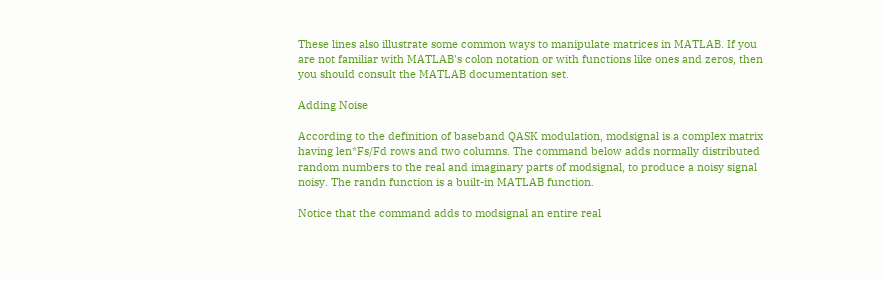These lines also illustrate some common ways to manipulate matrices in MATLAB. If you are not familiar with MATLAB's colon notation or with functions like ones and zeros, then you should consult the MATLAB documentation set.

Adding Noise

According to the definition of baseband QASK modulation, modsignal is a complex matrix having len*Fs/Fd rows and two columns. The command below adds normally distributed random numbers to the real and imaginary parts of modsignal, to produce a noisy signal noisy. The randn function is a built-in MATLAB function.

Notice that the command adds to modsignal an entire real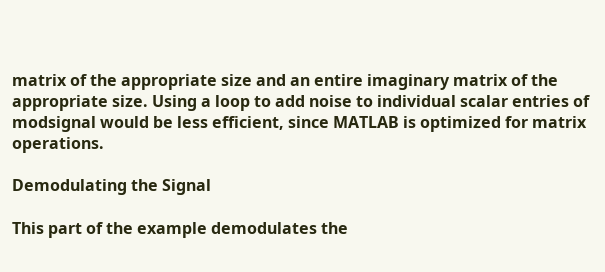matrix of the appropriate size and an entire imaginary matrix of the appropriate size. Using a loop to add noise to individual scalar entries of modsignal would be less efficient, since MATLAB is optimized for matrix operations.

Demodulating the Signal

This part of the example demodulates the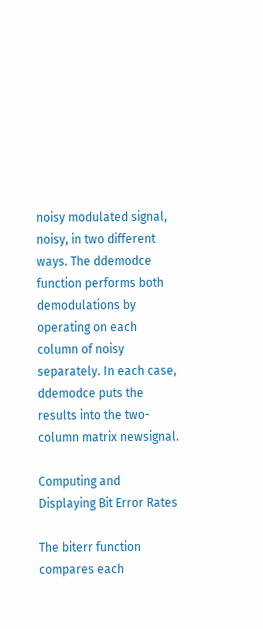noisy modulated signal, noisy, in two different ways. The ddemodce function performs both demodulations by operating on each column of noisy separately. In each case, ddemodce puts the results into the two-column matrix newsignal.

Computing and Displaying Bit Error Rates

The biterr function compares each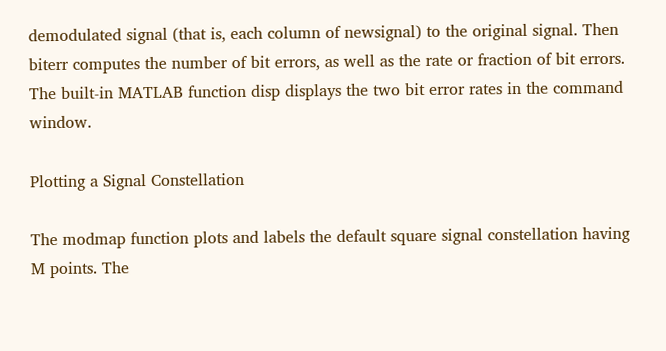demodulated signal (that is, each column of newsignal) to the original signal. Then biterr computes the number of bit errors, as well as the rate or fraction of bit errors. The built-in MATLAB function disp displays the two bit error rates in the command window.

Plotting a Signal Constellation

The modmap function plots and labels the default square signal constellation having M points. The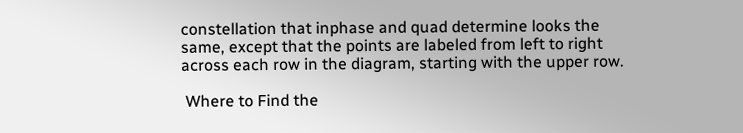constellation that inphase and quad determine looks the same, except that the points are labeled from left to right across each row in the diagram, starting with the upper row.

 Where to Find the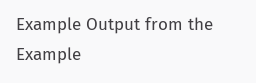Example Output from the Example